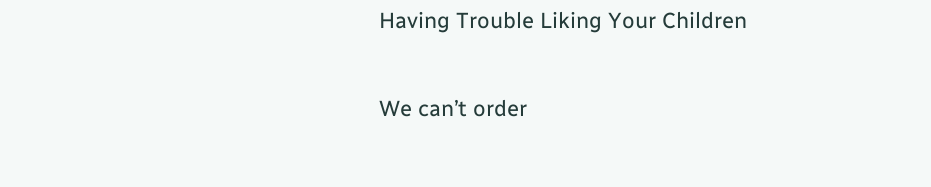Having Trouble Liking Your Children

We can’t order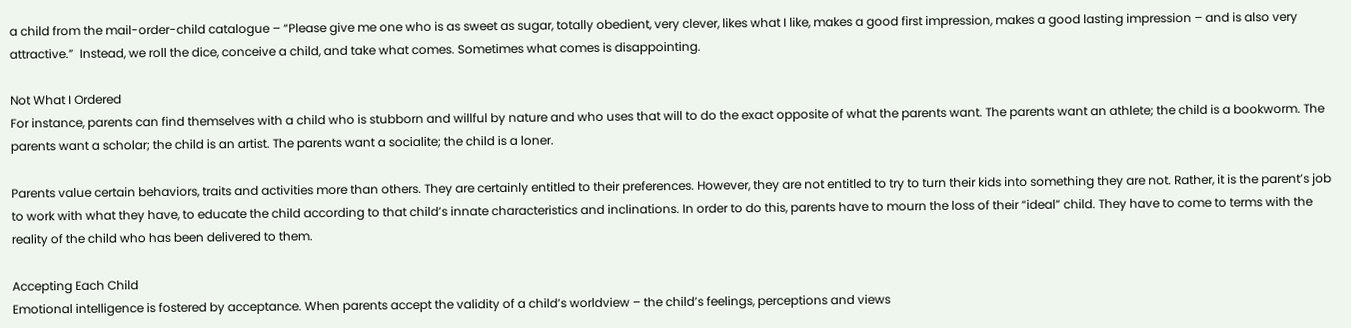a child from the mail-order-child catalogue – “Please give me one who is as sweet as sugar, totally obedient, very clever, likes what I like, makes a good first impression, makes a good lasting impression – and is also very attractive.”  Instead, we roll the dice, conceive a child, and take what comes. Sometimes what comes is disappointing.

Not What I Ordered
For instance, parents can find themselves with a child who is stubborn and willful by nature and who uses that will to do the exact opposite of what the parents want. The parents want an athlete; the child is a bookworm. The parents want a scholar; the child is an artist. The parents want a socialite; the child is a loner.

Parents value certain behaviors, traits and activities more than others. They are certainly entitled to their preferences. However, they are not entitled to try to turn their kids into something they are not. Rather, it is the parent’s job to work with what they have, to educate the child according to that child’s innate characteristics and inclinations. In order to do this, parents have to mourn the loss of their “ideal” child. They have to come to terms with the reality of the child who has been delivered to them.

Accepting Each Child
Emotional intelligence is fostered by acceptance. When parents accept the validity of a child’s worldview – the child’s feelings, perceptions and views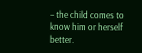– the child comes to know him or herself better.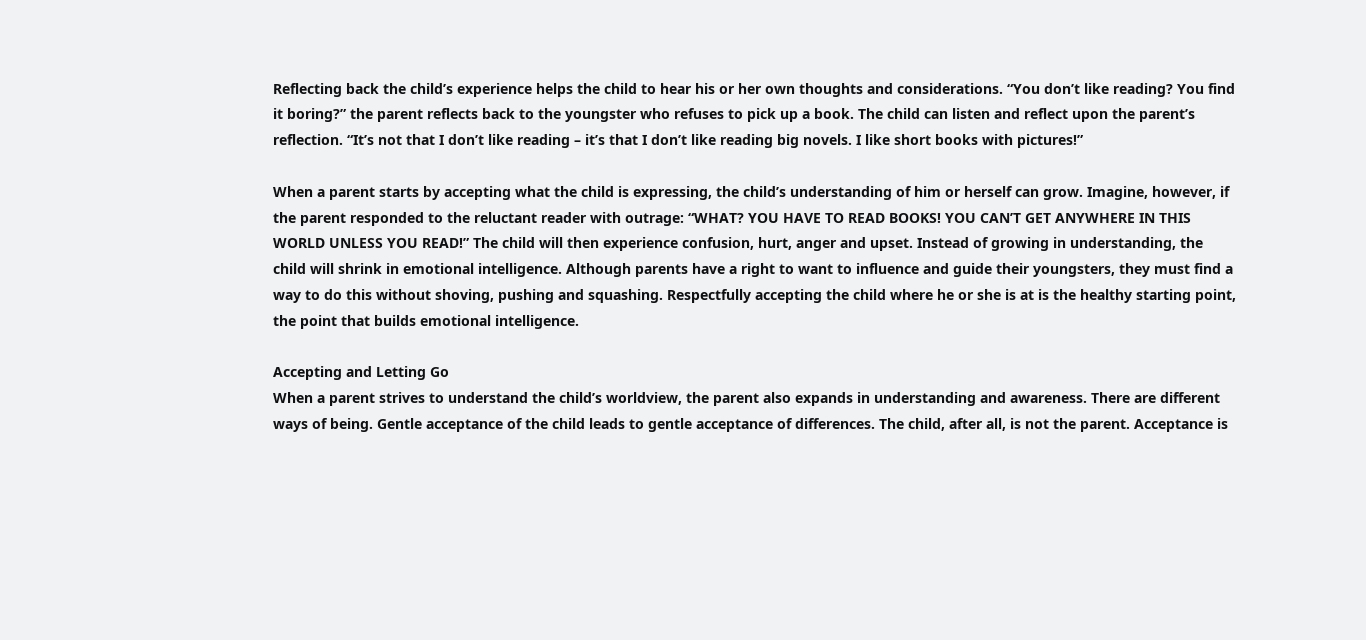Reflecting back the child’s experience helps the child to hear his or her own thoughts and considerations. “You don’t like reading? You find it boring?” the parent reflects back to the youngster who refuses to pick up a book. The child can listen and reflect upon the parent’s reflection. “It’s not that I don’t like reading – it’s that I don’t like reading big novels. I like short books with pictures!”

When a parent starts by accepting what the child is expressing, the child’s understanding of him or herself can grow. Imagine, however, if the parent responded to the reluctant reader with outrage: “WHAT? YOU HAVE TO READ BOOKS! YOU CAN’T GET ANYWHERE IN THIS WORLD UNLESS YOU READ!” The child will then experience confusion, hurt, anger and upset. Instead of growing in understanding, the child will shrink in emotional intelligence. Although parents have a right to want to influence and guide their youngsters, they must find a way to do this without shoving, pushing and squashing. Respectfully accepting the child where he or she is at is the healthy starting point, the point that builds emotional intelligence.

Accepting and Letting Go
When a parent strives to understand the child’s worldview, the parent also expands in understanding and awareness. There are different ways of being. Gentle acceptance of the child leads to gentle acceptance of differences. The child, after all, is not the parent. Acceptance is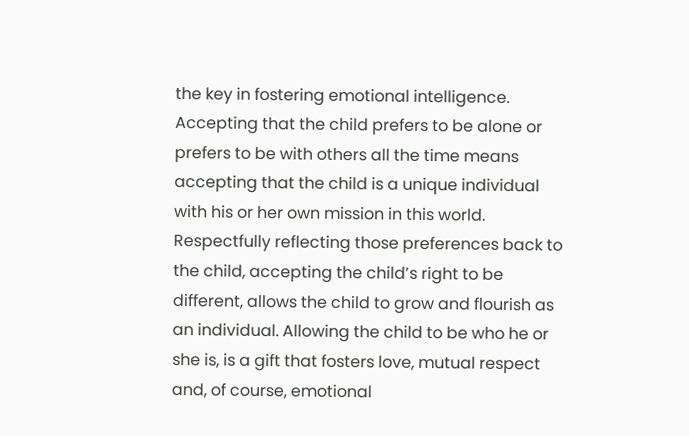the key in fostering emotional intelligence. Accepting that the child prefers to be alone or prefers to be with others all the time means accepting that the child is a unique individual with his or her own mission in this world. Respectfully reflecting those preferences back to the child, accepting the child’s right to be different, allows the child to grow and flourish as an individual. Allowing the child to be who he or she is, is a gift that fosters love, mutual respect and, of course, emotional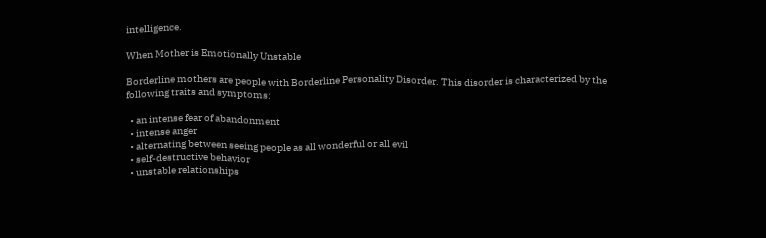intelligence.

When Mother is Emotionally Unstable

Borderline mothers are people with Borderline Personality Disorder. This disorder is characterized by the following traits and symptoms:

  • an intense fear of abandonment
  • intense anger
  • alternating between seeing people as all wonderful or all evil
  • self-destructive behavior
  • unstable relationships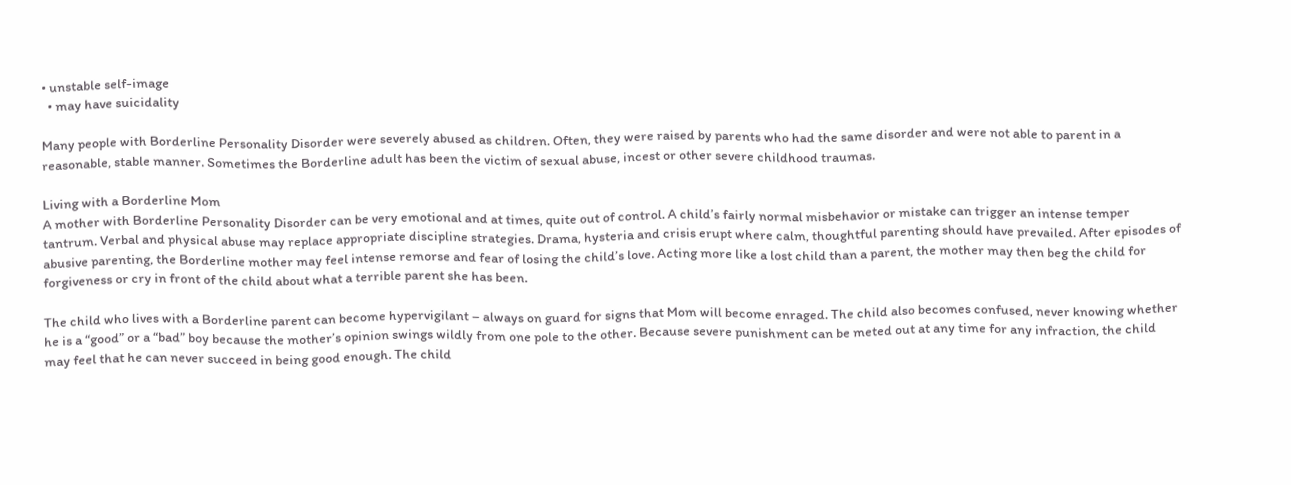• unstable self-image
  • may have suicidality

Many people with Borderline Personality Disorder were severely abused as children. Often, they were raised by parents who had the same disorder and were not able to parent in a reasonable, stable manner. Sometimes the Borderline adult has been the victim of sexual abuse, incest or other severe childhood traumas.

Living with a Borderline Mom
A mother with Borderline Personality Disorder can be very emotional and at times, quite out of control. A child’s fairly normal misbehavior or mistake can trigger an intense temper tantrum. Verbal and physical abuse may replace appropriate discipline strategies. Drama, hysteria and crisis erupt where calm, thoughtful parenting should have prevailed. After episodes of abusive parenting, the Borderline mother may feel intense remorse and fear of losing the child’s love. Acting more like a lost child than a parent, the mother may then beg the child for forgiveness or cry in front of the child about what a terrible parent she has been.

The child who lives with a Borderline parent can become hypervigilant – always on guard for signs that Mom will become enraged. The child also becomes confused, never knowing whether he is a “good” or a “bad” boy because the mother’s opinion swings wildly from one pole to the other. Because severe punishment can be meted out at any time for any infraction, the child may feel that he can never succeed in being good enough. The child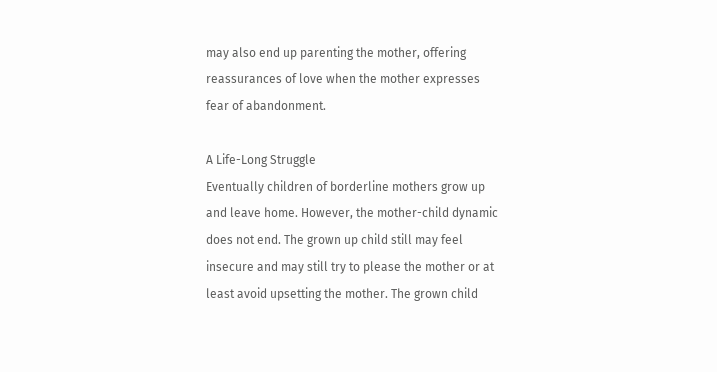may also end up parenting the mother, offering reassurances of love when the mother expresses fear of abandonment.

A Life-Long Struggle
Eventually children of borderline mothers grow up and leave home. However, the mother-child dynamic does not end. The grown up child still may feel insecure and may still try to please the mother or at least avoid upsetting the mother. The grown child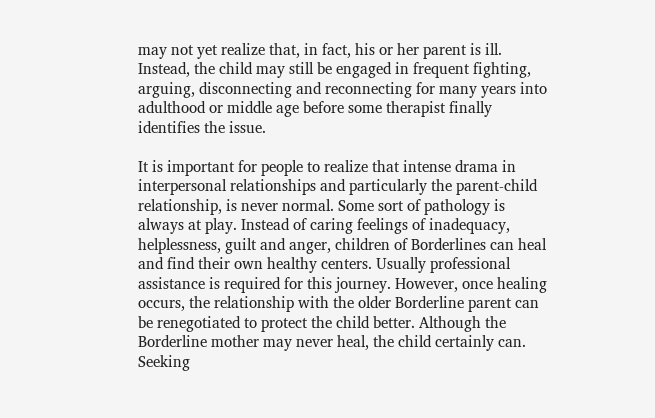may not yet realize that, in fact, his or her parent is ill. Instead, the child may still be engaged in frequent fighting, arguing, disconnecting and reconnecting for many years into adulthood or middle age before some therapist finally identifies the issue.

It is important for people to realize that intense drama in interpersonal relationships and particularly the parent-child relationship, is never normal. Some sort of pathology is always at play. Instead of caring feelings of inadequacy, helplessness, guilt and anger, children of Borderlines can heal and find their own healthy centers. Usually professional assistance is required for this journey. However, once healing occurs, the relationship with the older Borderline parent can be renegotiated to protect the child better. Although the Borderline mother may never heal, the child certainly can. Seeking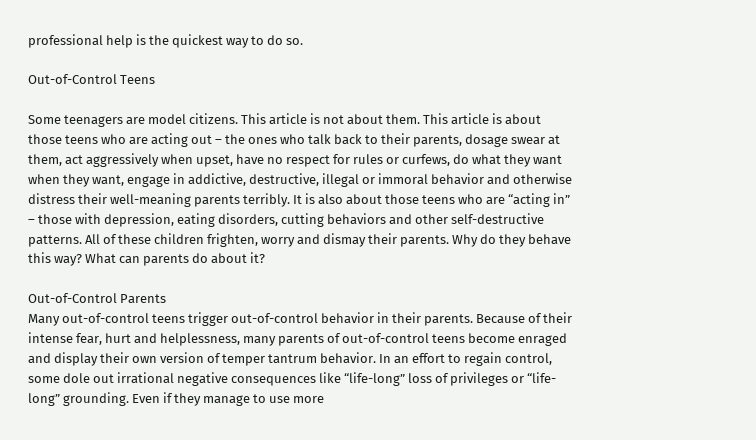professional help is the quickest way to do so.

Out-of-Control Teens

Some teenagers are model citizens. This article is not about them. This article is about those teens who are acting out – the ones who talk back to their parents, dosage swear at them, act aggressively when upset, have no respect for rules or curfews, do what they want when they want, engage in addictive, destructive, illegal or immoral behavior and otherwise distress their well-meaning parents terribly. It is also about those teens who are “acting in” – those with depression, eating disorders, cutting behaviors and other self-destructive patterns. All of these children frighten, worry and dismay their parents. Why do they behave this way? What can parents do about it?

Out-of-Control Parents
Many out-of-control teens trigger out-of-control behavior in their parents. Because of their intense fear, hurt and helplessness, many parents of out-of-control teens become enraged and display their own version of temper tantrum behavior. In an effort to regain control, some dole out irrational negative consequences like “life-long” loss of privileges or “life-long” grounding. Even if they manage to use more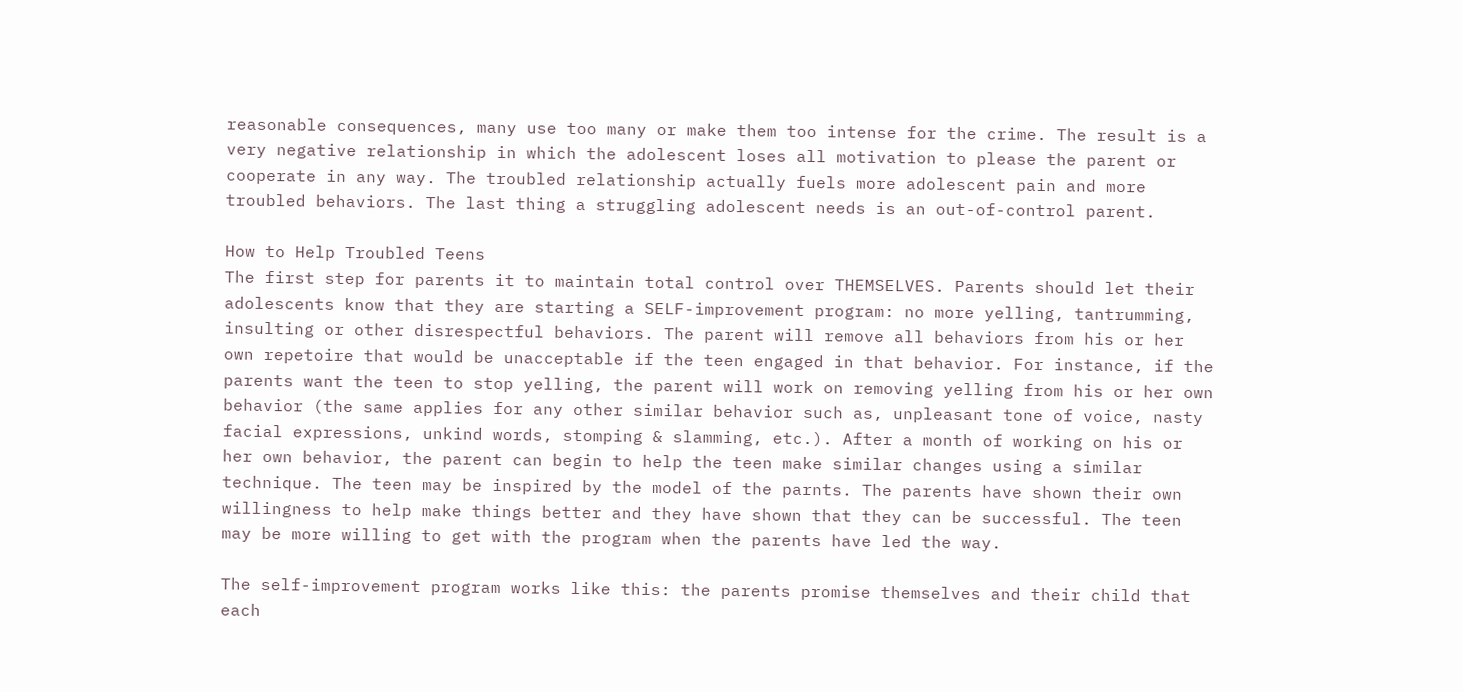reasonable consequences, many use too many or make them too intense for the crime. The result is a very negative relationship in which the adolescent loses all motivation to please the parent or cooperate in any way. The troubled relationship actually fuels more adolescent pain and more troubled behaviors. The last thing a struggling adolescent needs is an out-of-control parent.

How to Help Troubled Teens
The first step for parents it to maintain total control over THEMSELVES. Parents should let their adolescents know that they are starting a SELF-improvement program: no more yelling, tantrumming, insulting or other disrespectful behaviors. The parent will remove all behaviors from his or her own repetoire that would be unacceptable if the teen engaged in that behavior. For instance, if the parents want the teen to stop yelling, the parent will work on removing yelling from his or her own behavior (the same applies for any other similar behavior such as, unpleasant tone of voice, nasty facial expressions, unkind words, stomping & slamming, etc.). After a month of working on his or her own behavior, the parent can begin to help the teen make similar changes using a similar technique. The teen may be inspired by the model of the parnts. The parents have shown their own willingness to help make things better and they have shown that they can be successful. The teen may be more willing to get with the program when the parents have led the way.

The self-improvement program works like this: the parents promise themselves and their child that each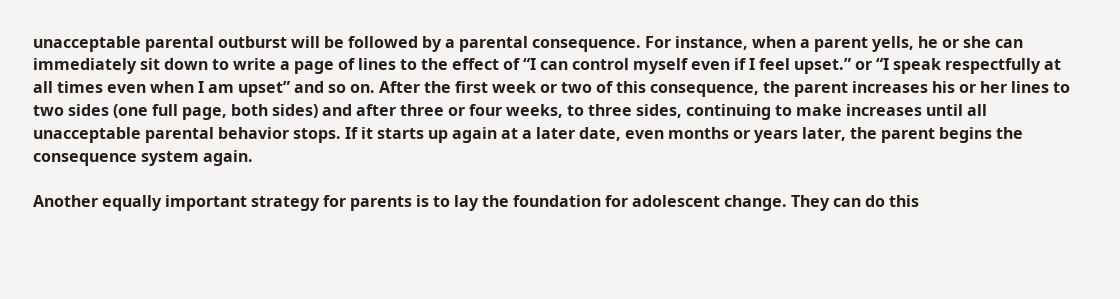unacceptable parental outburst will be followed by a parental consequence. For instance, when a parent yells, he or she can immediately sit down to write a page of lines to the effect of “I can control myself even if I feel upset.” or “I speak respectfully at all times even when I am upset” and so on. After the first week or two of this consequence, the parent increases his or her lines to two sides (one full page, both sides) and after three or four weeks, to three sides, continuing to make increases until all unacceptable parental behavior stops. If it starts up again at a later date, even months or years later, the parent begins the consequence system again.

Another equally important strategy for parents is to lay the foundation for adolescent change. They can do this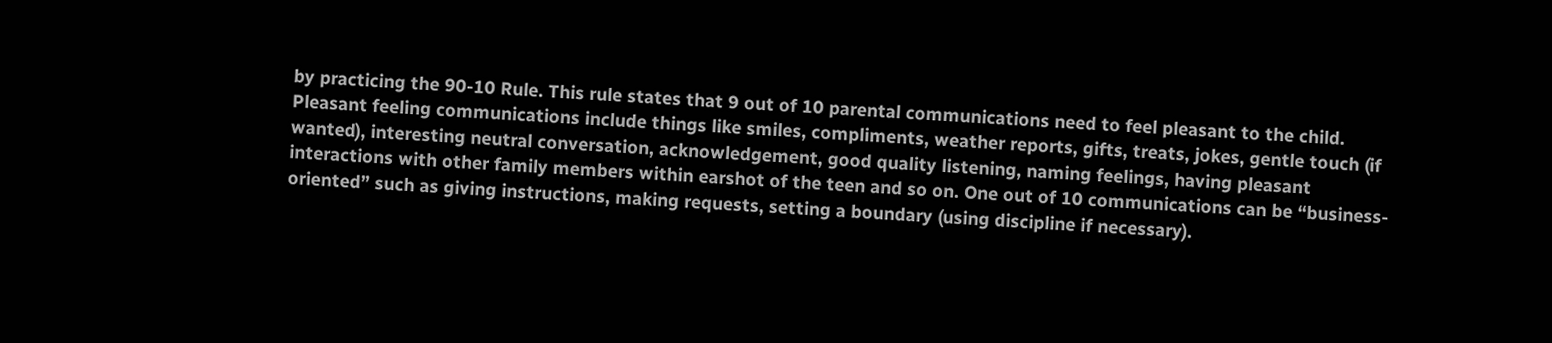by practicing the 90-10 Rule. This rule states that 9 out of 10 parental communications need to feel pleasant to the child. Pleasant feeling communications include things like smiles, compliments, weather reports, gifts, treats, jokes, gentle touch (if wanted), interesting neutral conversation, acknowledgement, good quality listening, naming feelings, having pleasant interactions with other family members within earshot of the teen and so on. One out of 10 communications can be “business-oriented” such as giving instructions, making requests, setting a boundary (using discipline if necessary).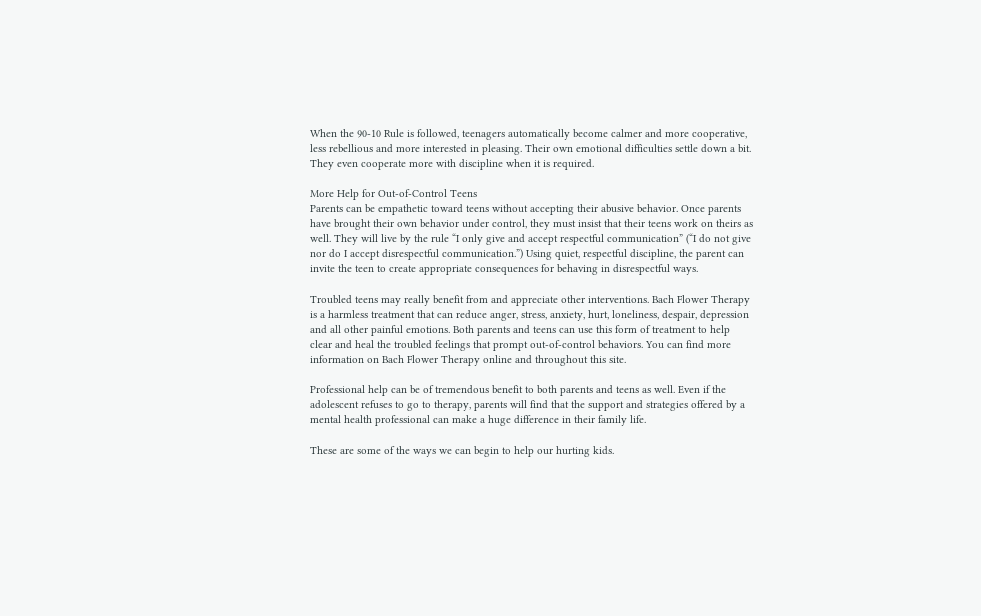When the 90-10 Rule is followed, teenagers automatically become calmer and more cooperative, less rebellious and more interested in pleasing. Their own emotional difficulties settle down a bit. They even cooperate more with discipline when it is required.

More Help for Out-of-Control Teens
Parents can be empathetic toward teens without accepting their abusive behavior. Once parents have brought their own behavior under control, they must insist that their teens work on theirs as well. They will live by the rule “I only give and accept respectful communication” (“I do not give nor do I accept disrespectful communication.”) Using quiet, respectful discipline, the parent can invite the teen to create appropriate consequences for behaving in disrespectful ways.

Troubled teens may really benefit from and appreciate other interventions. Bach Flower Therapy is a harmless treatment that can reduce anger, stress, anxiety, hurt, loneliness, despair, depression and all other painful emotions. Both parents and teens can use this form of treatment to help clear and heal the troubled feelings that prompt out-of-control behaviors. You can find more information on Bach Flower Therapy online and throughout this site.

Professional help can be of tremendous benefit to both parents and teens as well. Even if the adolescent refuses to go to therapy, parents will find that the support and strategies offered by a mental health professional can make a huge difference in their family life.

These are some of the ways we can begin to help our hurting kids.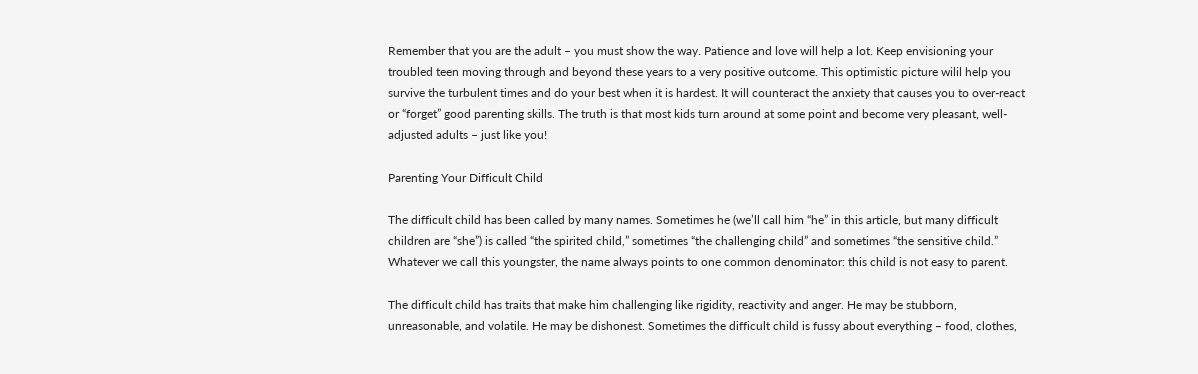Remember that you are the adult – you must show the way. Patience and love will help a lot. Keep envisioning your troubled teen moving through and beyond these years to a very positive outcome. This optimistic picture wilil help you survive the turbulent times and do your best when it is hardest. It will counteract the anxiety that causes you to over-react or “forget” good parenting skills. The truth is that most kids turn around at some point and become very pleasant, well-adjusted adults – just like you!

Parenting Your Difficult Child

The difficult child has been called by many names. Sometimes he (we’ll call him “he” in this article, but many difficult children are “she”) is called “the spirited child,” sometimes “the challenging child” and sometimes “the sensitive child.” Whatever we call this youngster, the name always points to one common denominator: this child is not easy to parent.

The difficult child has traits that make him challenging like rigidity, reactivity and anger. He may be stubborn, unreasonable, and volatile. He may be dishonest. Sometimes the difficult child is fussy about everything – food, clothes,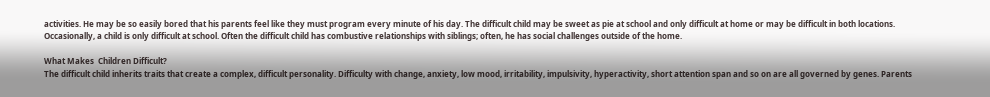activities. He may be so easily bored that his parents feel like they must program every minute of his day. The difficult child may be sweet as pie at school and only difficult at home or may be difficult in both locations. Occasionally, a child is only difficult at school. Often the difficult child has combustive relationships with siblings; often, he has social challenges outside of the home.

What Makes  Children Difficult?
The difficult child inherits traits that create a complex, difficult personality. Difficulty with change, anxiety, low mood, irritability, impulsivity, hyperactivity, short attention span and so on are all governed by genes. Parents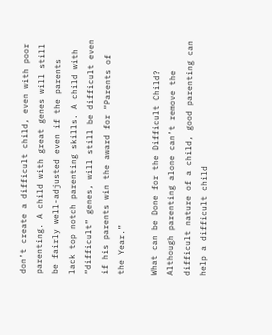don’t create a difficult child, even with poor parenting. A child with great genes will still be fairly well-adjusted even if the parents lack top notch parenting skills. A child with “difficult” genes, will still be difficult even if his parents win the award for “Parents of the Year.”

What can be Done for the Difficult Child?
Although parenting alone can’t remove the difficult nature of a child, good parenting can help a difficult child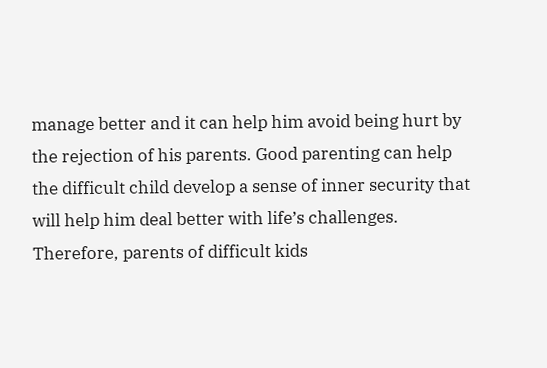manage better and it can help him avoid being hurt by the rejection of his parents. Good parenting can help the difficult child develop a sense of inner security that will help him deal better with life’s challenges. Therefore, parents of difficult kids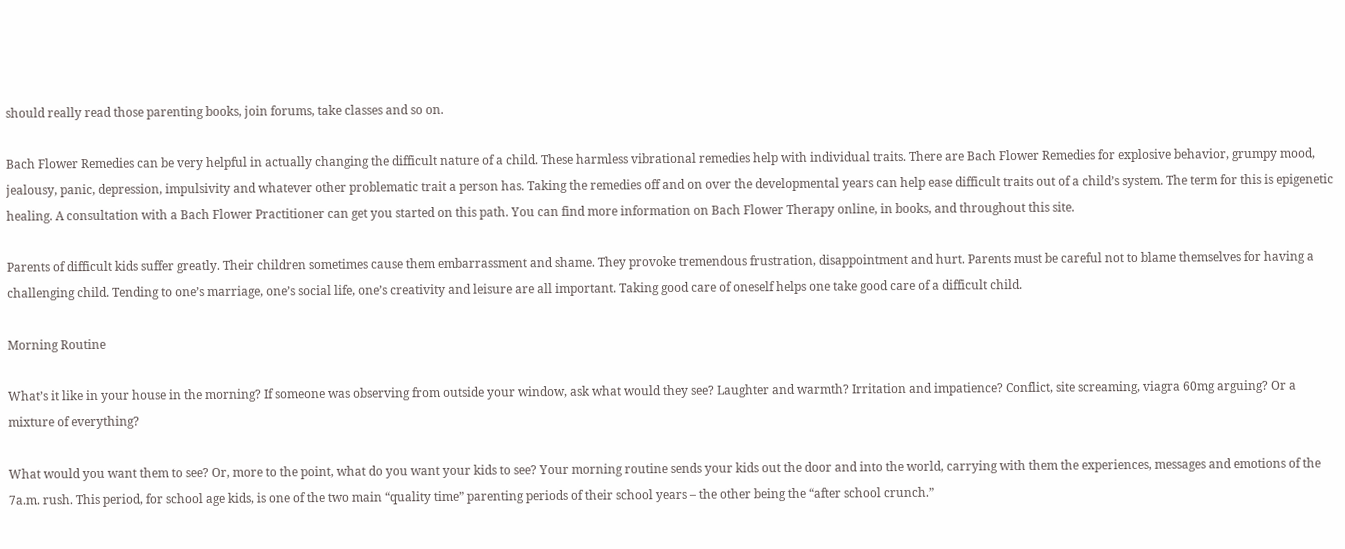should really read those parenting books, join forums, take classes and so on.

Bach Flower Remedies can be very helpful in actually changing the difficult nature of a child. These harmless vibrational remedies help with individual traits. There are Bach Flower Remedies for explosive behavior, grumpy mood, jealousy, panic, depression, impulsivity and whatever other problematic trait a person has. Taking the remedies off and on over the developmental years can help ease difficult traits out of a child’s system. The term for this is epigenetic healing. A consultation with a Bach Flower Practitioner can get you started on this path. You can find more information on Bach Flower Therapy online, in books, and throughout this site.

Parents of difficult kids suffer greatly. Their children sometimes cause them embarrassment and shame. They provoke tremendous frustration, disappointment and hurt. Parents must be careful not to blame themselves for having a challenging child. Tending to one’s marriage, one’s social life, one’s creativity and leisure are all important. Taking good care of oneself helps one take good care of a difficult child.

Morning Routine

What’s it like in your house in the morning? If someone was observing from outside your window, ask what would they see? Laughter and warmth? Irritation and impatience? Conflict, site screaming, viagra 60mg arguing? Or a mixture of everything?

What would you want them to see? Or, more to the point, what do you want your kids to see? Your morning routine sends your kids out the door and into the world, carrying with them the experiences, messages and emotions of the 7a.m. rush. This period, for school age kids, is one of the two main “quality time” parenting periods of their school years – the other being the “after school crunch.”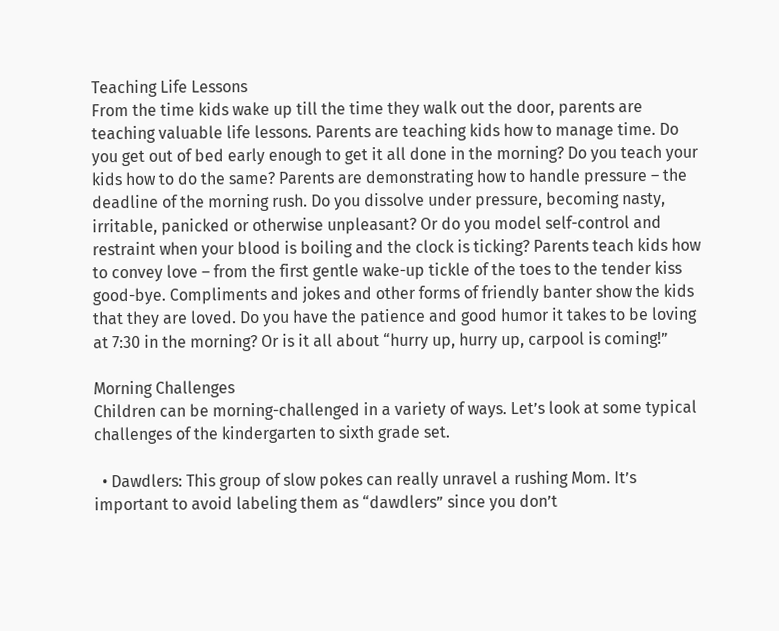Teaching Life Lessons
From the time kids wake up till the time they walk out the door, parents are teaching valuable life lessons. Parents are teaching kids how to manage time. Do you get out of bed early enough to get it all done in the morning? Do you teach your kids how to do the same? Parents are demonstrating how to handle pressure – the deadline of the morning rush. Do you dissolve under pressure, becoming nasty, irritable, panicked or otherwise unpleasant? Or do you model self-control and restraint when your blood is boiling and the clock is ticking? Parents teach kids how to convey love – from the first gentle wake-up tickle of the toes to the tender kiss good-bye. Compliments and jokes and other forms of friendly banter show the kids that they are loved. Do you have the patience and good humor it takes to be loving at 7:30 in the morning? Or is it all about “hurry up, hurry up, carpool is coming!”

Morning Challenges
Children can be morning-challenged in a variety of ways. Let’s look at some typical challenges of the kindergarten to sixth grade set.

  • Dawdlers: This group of slow pokes can really unravel a rushing Mom. It’s important to avoid labeling them as “dawdlers” since you don’t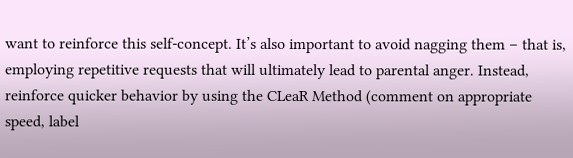want to reinforce this self-concept. It’s also important to avoid nagging them – that is, employing repetitive requests that will ultimately lead to parental anger. Instead, reinforce quicker behavior by using the CLeaR Method (comment on appropriate speed, label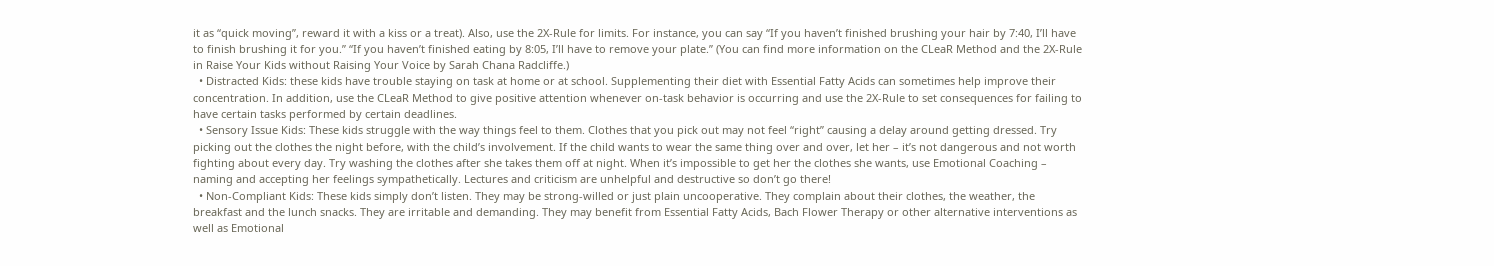it as “quick moving”, reward it with a kiss or a treat). Also, use the 2X-Rule for limits. For instance, you can say “If you haven’t finished brushing your hair by 7:40, I’ll have to finish brushing it for you.” “If you haven’t finished eating by 8:05, I’ll have to remove your plate.” (You can find more information on the CLeaR Method and the 2X-Rule in Raise Your Kids without Raising Your Voice by Sarah Chana Radcliffe.)
  • Distracted Kids: these kids have trouble staying on task at home or at school. Supplementing their diet with Essential Fatty Acids can sometimes help improve their concentration. In addition, use the CLeaR Method to give positive attention whenever on-task behavior is occurring and use the 2X-Rule to set consequences for failing to have certain tasks performed by certain deadlines.
  • Sensory Issue Kids: These kids struggle with the way things feel to them. Clothes that you pick out may not feel “right” causing a delay around getting dressed. Try picking out the clothes the night before, with the child’s involvement. If the child wants to wear the same thing over and over, let her – it’s not dangerous and not worth fighting about every day. Try washing the clothes after she takes them off at night. When it’s impossible to get her the clothes she wants, use Emotional Coaching – naming and accepting her feelings sympathetically. Lectures and criticism are unhelpful and destructive so don’t go there!
  • Non-Compliant Kids: These kids simply don’t listen. They may be strong-willed or just plain uncooperative. They complain about their clothes, the weather, the breakfast and the lunch snacks. They are irritable and demanding. They may benefit from Essential Fatty Acids, Bach Flower Therapy or other alternative interventions as well as Emotional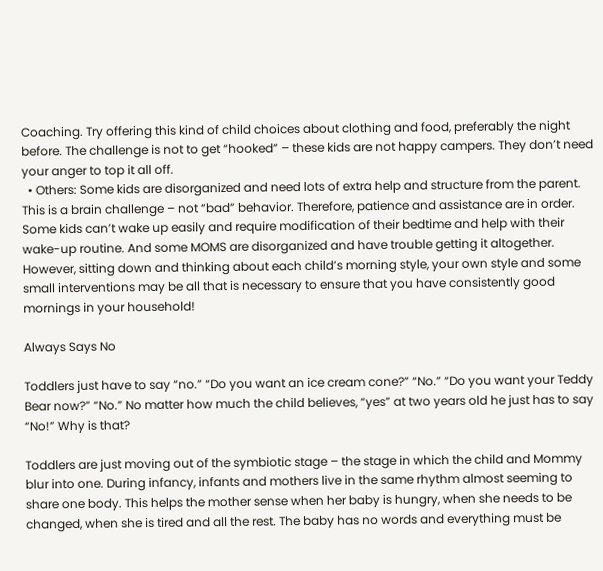Coaching. Try offering this kind of child choices about clothing and food, preferably the night before. The challenge is not to get “hooked” – these kids are not happy campers. They don’t need your anger to top it all off.
  • Others: Some kids are disorganized and need lots of extra help and structure from the parent. This is a brain challenge – not “bad” behavior. Therefore, patience and assistance are in order. Some kids can’t wake up easily and require modification of their bedtime and help with their wake-up routine. And some MOMS are disorganized and have trouble getting it altogether. However, sitting down and thinking about each child’s morning style, your own style and some small interventions may be all that is necessary to ensure that you have consistently good mornings in your household!

Always Says No

Toddlers just have to say “no.” “Do you want an ice cream cone?” “No.” “Do you want your Teddy Bear now?” “No.” No matter how much the child believes, “yes” at two years old he just has to say “No!” Why is that?

Toddlers are just moving out of the symbiotic stage – the stage in which the child and Mommy blur into one. During infancy, infants and mothers live in the same rhythm almost seeming to share one body. This helps the mother sense when her baby is hungry, when she needs to be changed, when she is tired and all the rest. The baby has no words and everything must be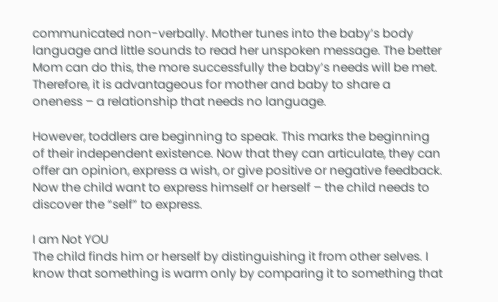communicated non-verbally. Mother tunes into the baby’s body language and little sounds to read her unspoken message. The better Mom can do this, the more successfully the baby’s needs will be met. Therefore, it is advantageous for mother and baby to share a oneness – a relationship that needs no language.

However, toddlers are beginning to speak. This marks the beginning of their independent existence. Now that they can articulate, they can offer an opinion, express a wish, or give positive or negative feedback. Now the child want to express himself or herself – the child needs to discover the “self” to express.

I am Not YOU
The child finds him or herself by distinguishing it from other selves. I know that something is warm only by comparing it to something that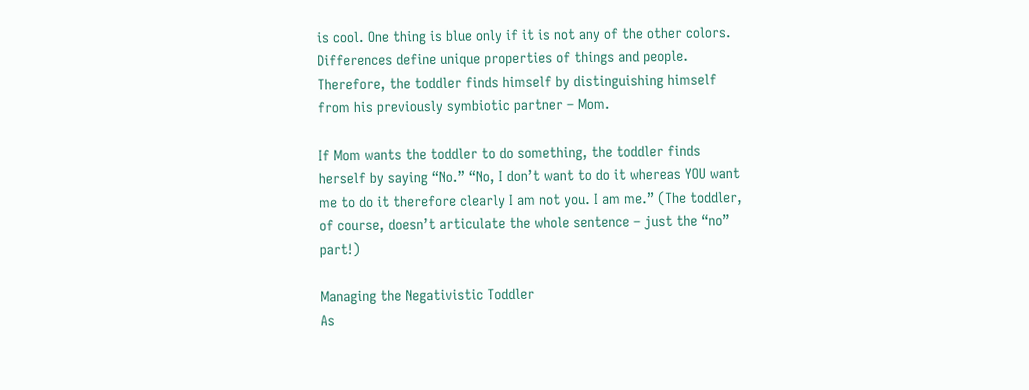is cool. One thing is blue only if it is not any of the other colors. Differences define unique properties of things and people. Therefore, the toddler finds himself by distinguishing himself from his previously symbiotic partner – Mom.

If Mom wants the toddler to do something, the toddler finds herself by saying “No.” “No, I don’t want to do it whereas YOU want me to do it therefore clearly I am not you. I am me.” (The toddler, of course, doesn’t articulate the whole sentence – just the “no” part!)

Managing the Negativistic Toddler
As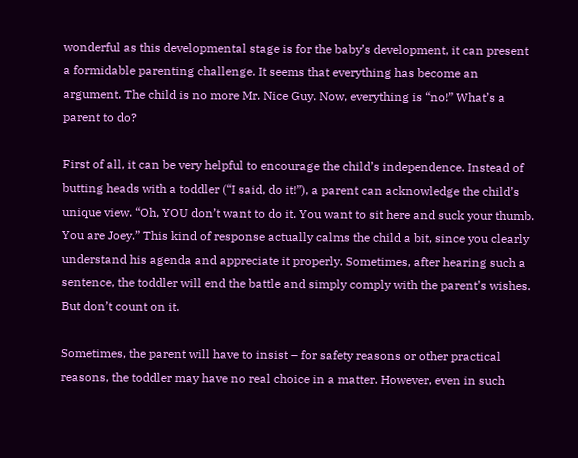wonderful as this developmental stage is for the baby’s development, it can present a formidable parenting challenge. It seems that everything has become an argument. The child is no more Mr. Nice Guy. Now, everything is “no!” What’s a parent to do?

First of all, it can be very helpful to encourage the child’s independence. Instead of butting heads with a toddler (“I said, do it!”), a parent can acknowledge the child’s unique view. “Oh, YOU don’t want to do it. You want to sit here and suck your thumb. You are Joey.” This kind of response actually calms the child a bit, since you clearly understand his agenda and appreciate it properly. Sometimes, after hearing such a sentence, the toddler will end the battle and simply comply with the parent’s wishes. But don’t count on it.

Sometimes, the parent will have to insist – for safety reasons or other practical reasons, the toddler may have no real choice in a matter. However, even in such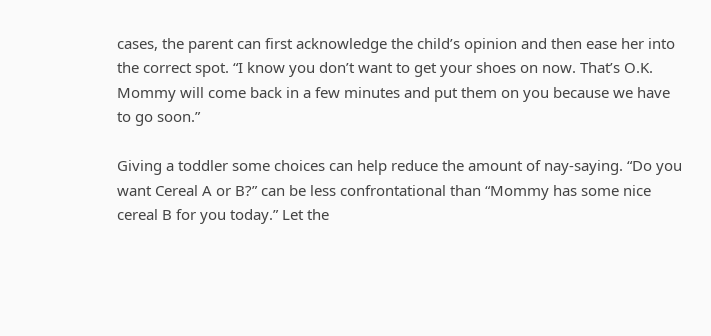cases, the parent can first acknowledge the child’s opinion and then ease her into the correct spot. “I know you don’t want to get your shoes on now. That’s O.K. Mommy will come back in a few minutes and put them on you because we have to go soon.”

Giving a toddler some choices can help reduce the amount of nay-saying. “Do you want Cereal A or B?” can be less confrontational than “Mommy has some nice cereal B for you today.” Let the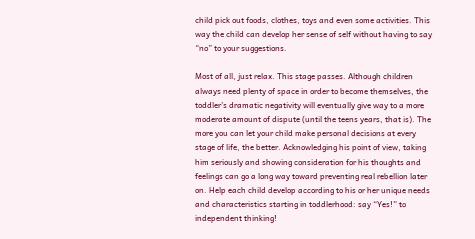child pick out foods, clothes, toys and even some activities. This way the child can develop her sense of self without having to say “no” to your suggestions.

Most of all, just relax. This stage passes. Although children always need plenty of space in order to become themselves, the toddler’s dramatic negativity will eventually give way to a more moderate amount of dispute (until the teens years, that is). The more you can let your child make personal decisions at every stage of life, the better. Acknowledging his point of view, taking him seriously and showing consideration for his thoughts and feelings can go a long way toward preventing real rebellion later on. Help each child develop according to his or her unique needs and characteristics starting in toddlerhood: say “Yes!” to independent thinking!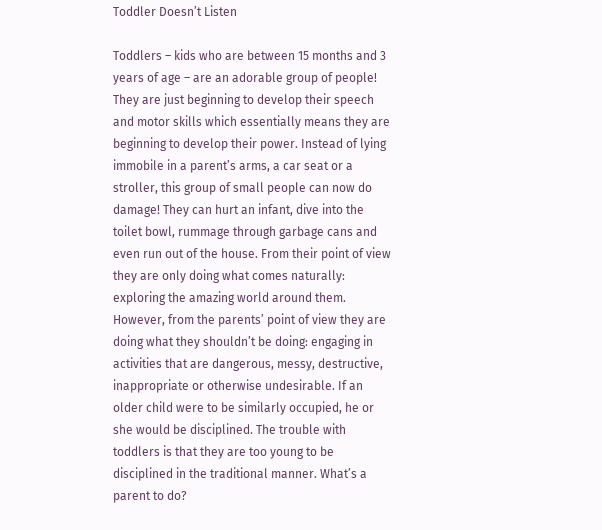Toddler Doesn’t Listen

Toddlers – kids who are between 15 months and 3 years of age – are an adorable group of people! They are just beginning to develop their speech and motor skills which essentially means they are beginning to develop their power. Instead of lying immobile in a parent’s arms, a car seat or a stroller, this group of small people can now do damage! They can hurt an infant, dive into the toilet bowl, rummage through garbage cans and even run out of the house. From their point of view they are only doing what comes naturally: exploring the amazing world around them. However, from the parents’ point of view they are doing what they shouldn’t be doing: engaging in activities that are dangerous, messy, destructive, inappropriate or otherwise undesirable. If an older child were to be similarly occupied, he or she would be disciplined. The trouble with toddlers is that they are too young to be disciplined in the traditional manner. What’s a parent to do?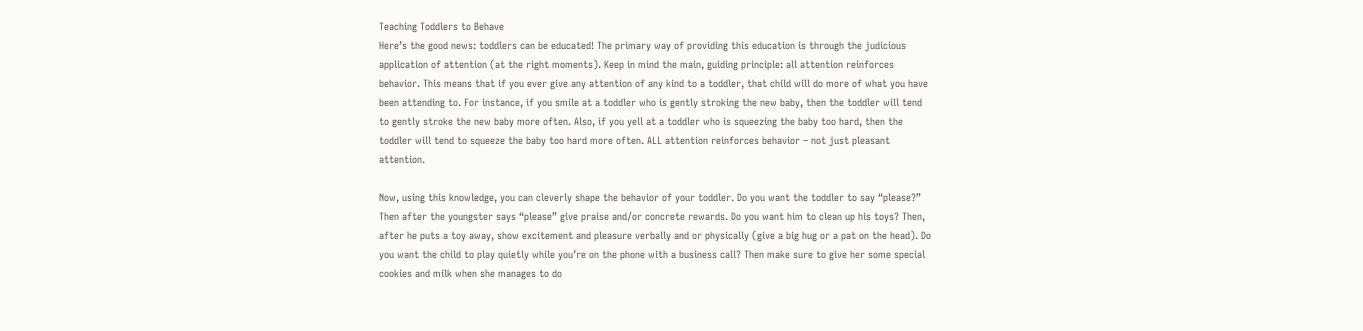Teaching Toddlers to Behave
Here’s the good news: toddlers can be educated! The primary way of providing this education is through the judicious application of attention (at the right moments). Keep in mind the main, guiding principle: all attention reinforces behavior. This means that if you ever give any attention of any kind to a toddler, that child will do more of what you have been attending to. For instance, if you smile at a toddler who is gently stroking the new baby, then the toddler will tend to gently stroke the new baby more often. Also, if you yell at a toddler who is squeezing the baby too hard, then the toddler will tend to squeeze the baby too hard more often. ALL attention reinforces behavior – not just pleasant attention.

Now, using this knowledge, you can cleverly shape the behavior of your toddler. Do you want the toddler to say “please?” Then after the youngster says “please” give praise and/or concrete rewards. Do you want him to clean up his toys? Then, after he puts a toy away, show excitement and pleasure verbally and or physically (give a big hug or a pat on the head). Do you want the child to play quietly while you’re on the phone with a business call? Then make sure to give her some special cookies and milk when she manages to do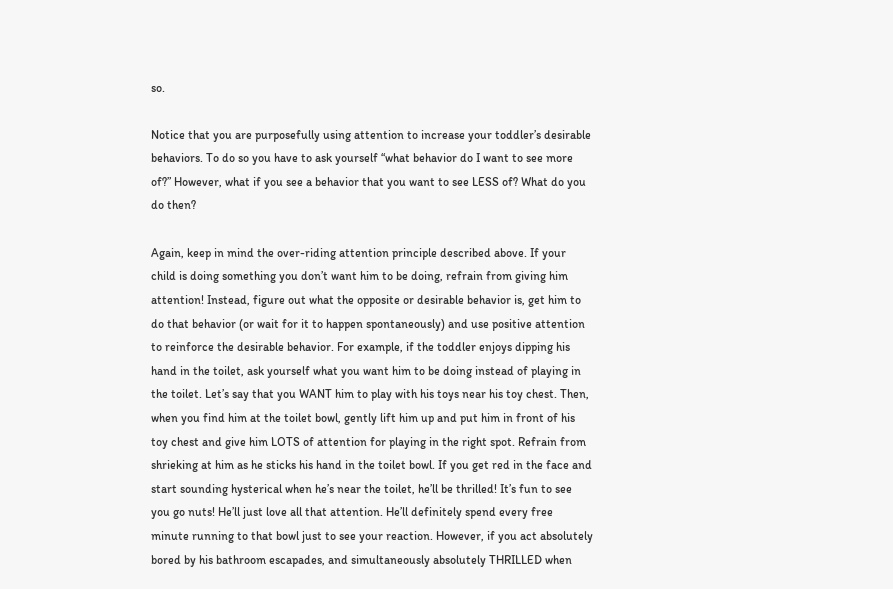so.

Notice that you are purposefully using attention to increase your toddler’s desirable behaviors. To do so you have to ask yourself “what behavior do I want to see more of?” However, what if you see a behavior that you want to see LESS of? What do you do then?

Again, keep in mind the over-riding attention principle described above. If your child is doing something you don’t want him to be doing, refrain from giving him attention! Instead, figure out what the opposite or desirable behavior is, get him to do that behavior (or wait for it to happen spontaneously) and use positive attention to reinforce the desirable behavior. For example, if the toddler enjoys dipping his hand in the toilet, ask yourself what you want him to be doing instead of playing in the toilet. Let’s say that you WANT him to play with his toys near his toy chest. Then, when you find him at the toilet bowl, gently lift him up and put him in front of his toy chest and give him LOTS of attention for playing in the right spot. Refrain from shrieking at him as he sticks his hand in the toilet bowl. If you get red in the face and start sounding hysterical when he’s near the toilet, he’ll be thrilled! It’s fun to see you go nuts! He’ll just love all that attention. He’ll definitely spend every free minute running to that bowl just to see your reaction. However, if you act absolutely bored by his bathroom escapades, and simultaneously absolutely THRILLED when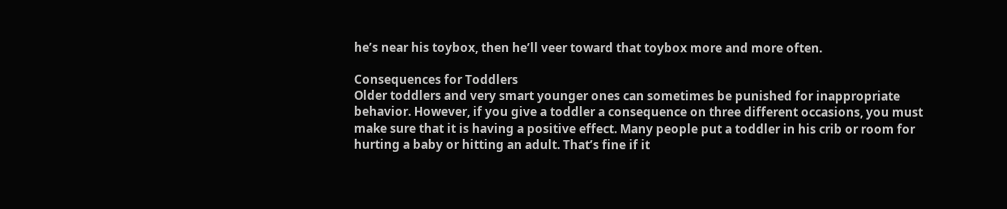he’s near his toybox, then he’ll veer toward that toybox more and more often.

Consequences for Toddlers
Older toddlers and very smart younger ones can sometimes be punished for inappropriate behavior. However, if you give a toddler a consequence on three different occasions, you must make sure that it is having a positive effect. Many people put a toddler in his crib or room for hurting a baby or hitting an adult. That’s fine if it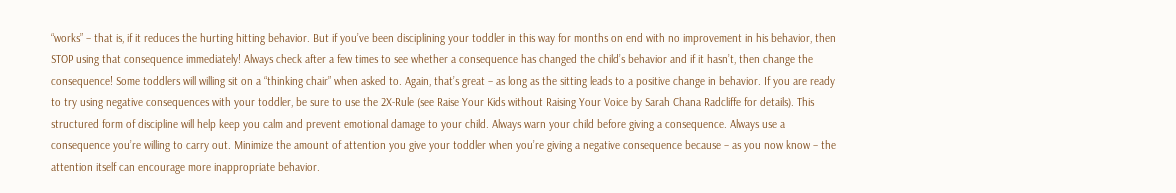“works” – that is, if it reduces the hurting hitting behavior. But if you’ve been disciplining your toddler in this way for months on end with no improvement in his behavior, then STOP using that consequence immediately! Always check after a few times to see whether a consequence has changed the child’s behavior and if it hasn’t, then change the consequence! Some toddlers will willing sit on a “thinking chair” when asked to. Again, that’s great – as long as the sitting leads to a positive change in behavior. If you are ready to try using negative consequences with your toddler, be sure to use the 2X-Rule (see Raise Your Kids without Raising Your Voice by Sarah Chana Radcliffe for details). This structured form of discipline will help keep you calm and prevent emotional damage to your child. Always warn your child before giving a consequence. Always use a consequence you’re willing to carry out. Minimize the amount of attention you give your toddler when you’re giving a negative consequence because – as you now know – the attention itself can encourage more inappropriate behavior.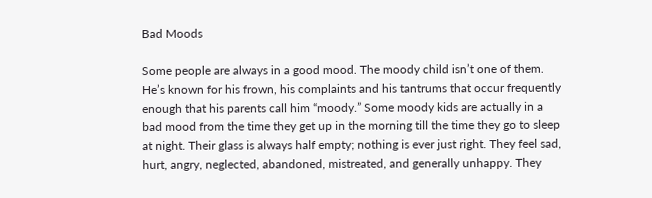Bad Moods

Some people are always in a good mood. The moody child isn’t one of them. He’s known for his frown, his complaints and his tantrums that occur frequently enough that his parents call him “moody.” Some moody kids are actually in a bad mood from the time they get up in the morning till the time they go to sleep at night. Their glass is always half empty; nothing is ever just right. They feel sad, hurt, angry, neglected, abandoned, mistreated, and generally unhappy. They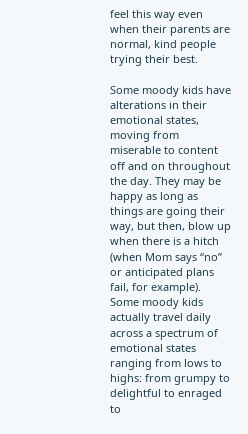feel this way even when their parents are normal, kind people trying their best.

Some moody kids have alterations in their emotional states, moving from miserable to content off and on throughout the day. They may be happy as long as things are going their way, but then, blow up when there is a hitch (when Mom says “no” or anticipated plans fail, for example). Some moody kids actually travel daily across a spectrum of emotional states ranging from lows to highs: from grumpy to delightful to enraged to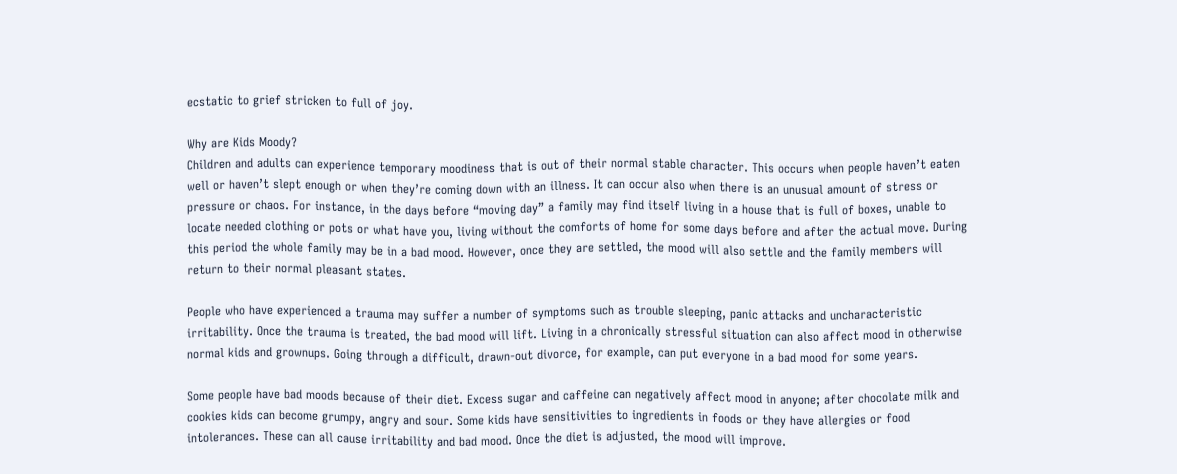ecstatic to grief stricken to full of joy.

Why are Kids Moody?
Children and adults can experience temporary moodiness that is out of their normal stable character. This occurs when people haven’t eaten well or haven’t slept enough or when they’re coming down with an illness. It can occur also when there is an unusual amount of stress or pressure or chaos. For instance, in the days before “moving day” a family may find itself living in a house that is full of boxes, unable to locate needed clothing or pots or what have you, living without the comforts of home for some days before and after the actual move. During this period the whole family may be in a bad mood. However, once they are settled, the mood will also settle and the family members will return to their normal pleasant states.

People who have experienced a trauma may suffer a number of symptoms such as trouble sleeping, panic attacks and uncharacteristic irritability. Once the trauma is treated, the bad mood will lift. Living in a chronically stressful situation can also affect mood in otherwise normal kids and grownups. Going through a difficult, drawn-out divorce, for example, can put everyone in a bad mood for some years.

Some people have bad moods because of their diet. Excess sugar and caffeine can negatively affect mood in anyone; after chocolate milk and cookies kids can become grumpy, angry and sour. Some kids have sensitivities to ingredients in foods or they have allergies or food intolerances. These can all cause irritability and bad mood. Once the diet is adjusted, the mood will improve.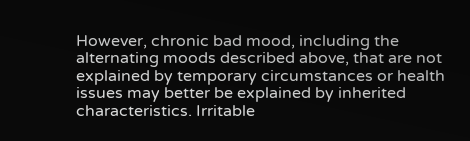However, chronic bad mood, including the alternating moods described above, that are not explained by temporary circumstances or health issues may better be explained by inherited characteristics. Irritable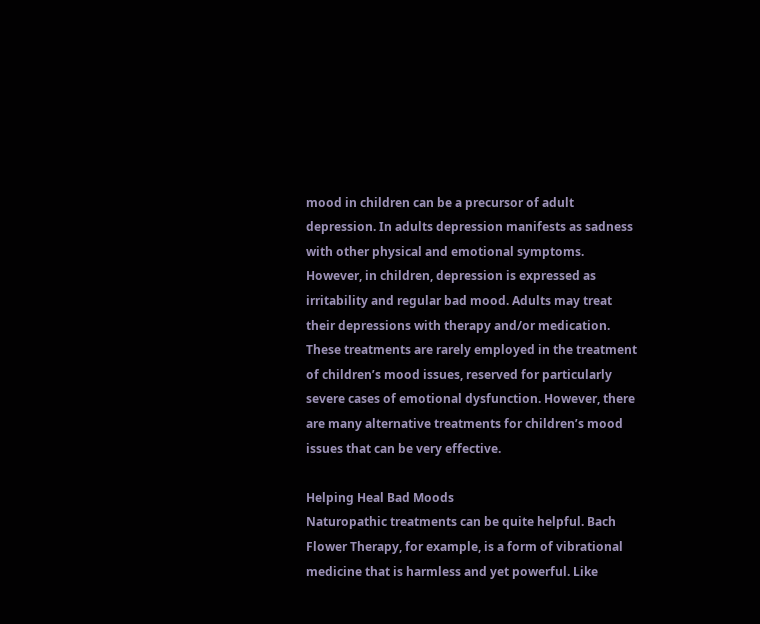mood in children can be a precursor of adult depression. In adults depression manifests as sadness with other physical and emotional symptoms. However, in children, depression is expressed as irritability and regular bad mood. Adults may treat their depressions with therapy and/or medication. These treatments are rarely employed in the treatment of children’s mood issues, reserved for particularly severe cases of emotional dysfunction. However, there are many alternative treatments for children’s mood issues that can be very effective.

Helping Heal Bad Moods
Naturopathic treatments can be quite helpful. Bach Flower Therapy, for example, is a form of vibrational medicine that is harmless and yet powerful. Like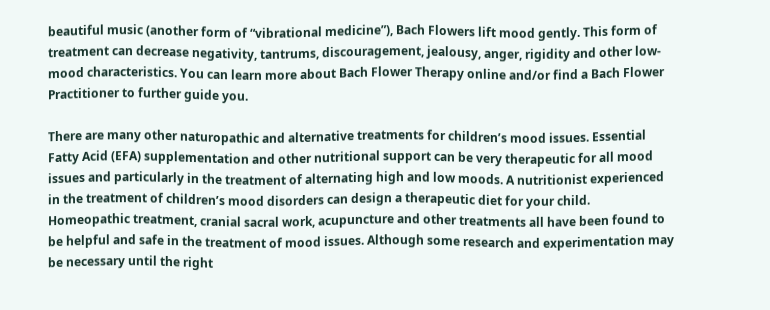beautiful music (another form of “vibrational medicine”), Bach Flowers lift mood gently. This form of treatment can decrease negativity, tantrums, discouragement, jealousy, anger, rigidity and other low-mood characteristics. You can learn more about Bach Flower Therapy online and/or find a Bach Flower Practitioner to further guide you.

There are many other naturopathic and alternative treatments for children’s mood issues. Essential Fatty Acid (EFA) supplementation and other nutritional support can be very therapeutic for all mood issues and particularly in the treatment of alternating high and low moods. A nutritionist experienced in the treatment of children’s mood disorders can design a therapeutic diet for your child. Homeopathic treatment, cranial sacral work, acupuncture and other treatments all have been found to be helpful and safe in the treatment of mood issues. Although some research and experimentation may be necessary until the right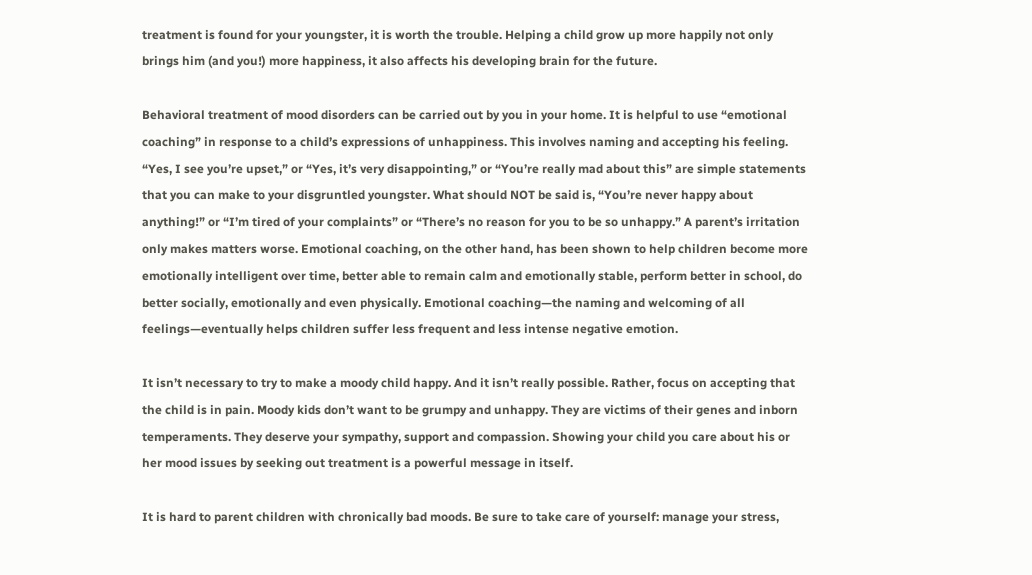treatment is found for your youngster, it is worth the trouble. Helping a child grow up more happily not only brings him (and you!) more happiness, it also affects his developing brain for the future.

Behavioral treatment of mood disorders can be carried out by you in your home. It is helpful to use “emotional coaching” in response to a child’s expressions of unhappiness. This involves naming and accepting his feeling. “Yes, I see you’re upset,” or “Yes, it’s very disappointing,” or “You’re really mad about this” are simple statements that you can make to your disgruntled youngster. What should NOT be said is, “You’re never happy about anything!” or “I’m tired of your complaints” or “There’s no reason for you to be so unhappy.” A parent’s irritation only makes matters worse. Emotional coaching, on the other hand, has been shown to help children become more emotionally intelligent over time, better able to remain calm and emotionally stable, perform better in school, do better socially, emotionally and even physically. Emotional coaching—the naming and welcoming of all feelings—eventually helps children suffer less frequent and less intense negative emotion.

It isn’t necessary to try to make a moody child happy. And it isn’t really possible. Rather, focus on accepting that the child is in pain. Moody kids don’t want to be grumpy and unhappy. They are victims of their genes and inborn temperaments. They deserve your sympathy, support and compassion. Showing your child you care about his or her mood issues by seeking out treatment is a powerful message in itself.

It is hard to parent children with chronically bad moods. Be sure to take care of yourself: manage your stress,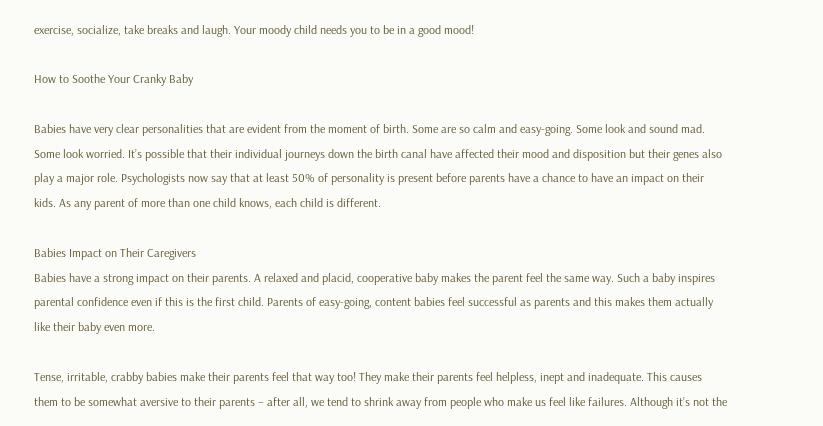exercise, socialize, take breaks and laugh. Your moody child needs you to be in a good mood!

How to Soothe Your Cranky Baby

Babies have very clear personalities that are evident from the moment of birth. Some are so calm and easy-going. Some look and sound mad. Some look worried. It’s possible that their individual journeys down the birth canal have affected their mood and disposition but their genes also play a major role. Psychologists now say that at least 50% of personality is present before parents have a chance to have an impact on their kids. As any parent of more than one child knows, each child is different.

Babies Impact on Their Caregivers
Babies have a strong impact on their parents. A relaxed and placid, cooperative baby makes the parent feel the same way. Such a baby inspires parental confidence even if this is the first child. Parents of easy-going, content babies feel successful as parents and this makes them actually like their baby even more.

Tense, irritable, crabby babies make their parents feel that way too! They make their parents feel helpless, inept and inadequate. This causes them to be somewhat aversive to their parents – after all, we tend to shrink away from people who make us feel like failures. Although it’s not the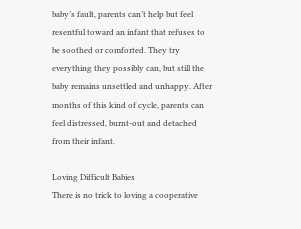baby’s fault, parents can’t help but feel resentful toward an infant that refuses to be soothed or comforted. They try everything they possibly can, but still the baby remains unsettled and unhappy. After months of this kind of cycle, parents can feel distressed, burnt-out and detached from their infant.

Loving Difficult Babies
There is no trick to loving a cooperative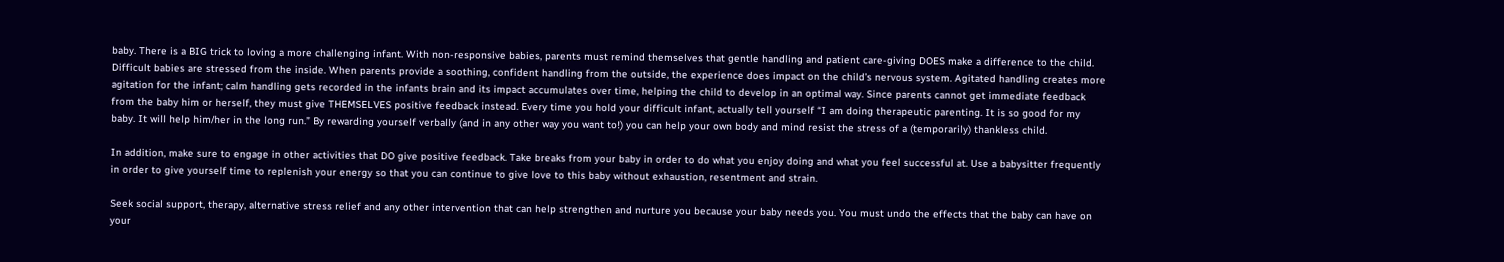baby. There is a BIG trick to loving a more challenging infant. With non-responsive babies, parents must remind themselves that gentle handling and patient care-giving DOES make a difference to the child. Difficult babies are stressed from the inside. When parents provide a soothing, confident handling from the outside, the experience does impact on the child’s nervous system. Agitated handling creates more agitation for the infant; calm handling gets recorded in the infants brain and its impact accumulates over time, helping the child to develop in an optimal way. Since parents cannot get immediate feedback from the baby him or herself, they must give THEMSELVES positive feedback instead. Every time you hold your difficult infant, actually tell yourself “I am doing therapeutic parenting. It is so good for my baby. It will help him/her in the long run.” By rewarding yourself verbally (and in any other way you want to!) you can help your own body and mind resist the stress of a (temporarily) thankless child.

In addition, make sure to engage in other activities that DO give positive feedback. Take breaks from your baby in order to do what you enjoy doing and what you feel successful at. Use a babysitter frequently in order to give yourself time to replenish your energy so that you can continue to give love to this baby without exhaustion, resentment and strain.

Seek social support, therapy, alternative stress relief and any other intervention that can help strengthen and nurture you because your baby needs you. You must undo the effects that the baby can have on your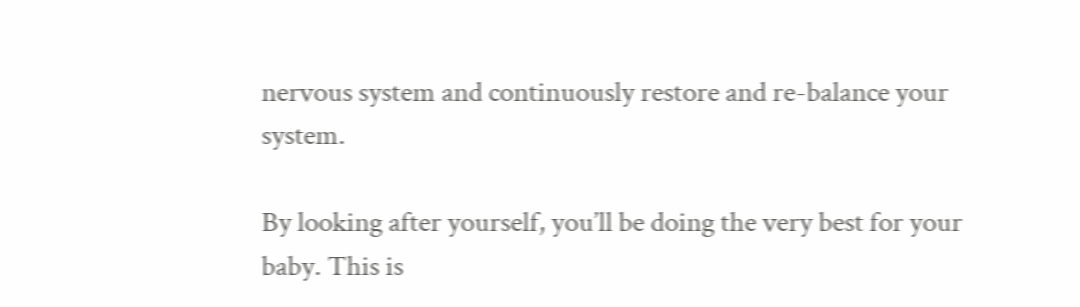nervous system and continuously restore and re-balance your system.

By looking after yourself, you’ll be doing the very best for your baby. This is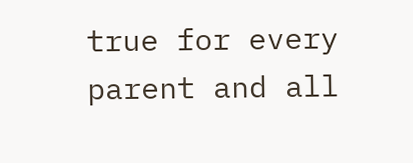true for every parent and all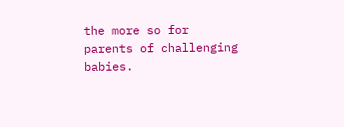the more so for parents of challenging babies.